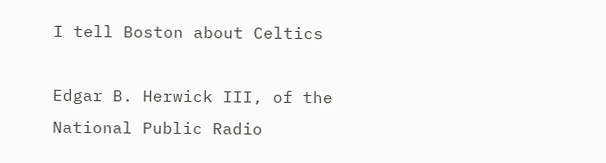I tell Boston about Celtics

Edgar B. Herwick III, of the National Public Radio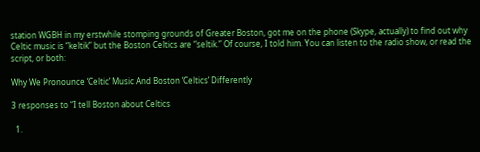station WGBH in my erstwhile stomping grounds of Greater Boston, got me on the phone (Skype, actually) to find out why Celtic music is “keltik” but the Boston Celtics are “seltik.” Of course, I told him. You can listen to the radio show, or read the script, or both:

Why We Pronounce ‘Celtic’ Music And Boston ‘Celtics’ Differently

3 responses to “I tell Boston about Celtics

  1.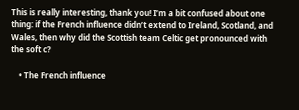This is really interesting, thank you! I’m a bit confused about one thing: if the French influence didn’t extend to Ireland, Scotland, and Wales, then why did the Scottish team Celtic get pronounced with the soft c?

    • The French influence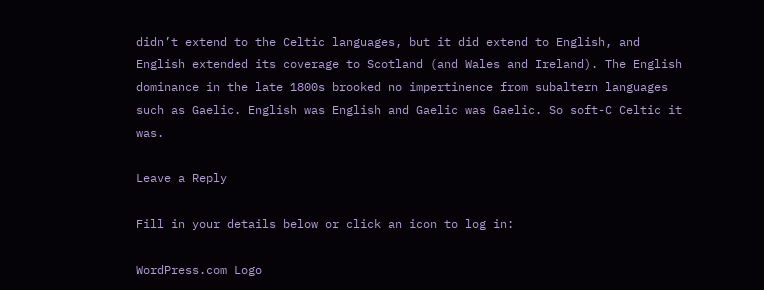didn’t extend to the Celtic languages, but it did extend to English, and English extended its coverage to Scotland (and Wales and Ireland). The English dominance in the late 1800s brooked no impertinence from subaltern languages such as Gaelic. English was English and Gaelic was Gaelic. So soft-C Celtic it was.

Leave a Reply

Fill in your details below or click an icon to log in:

WordPress.com Logo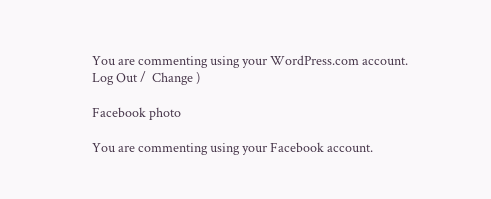You are commenting using your WordPress.com account. Log Out /  Change )

Facebook photo

You are commenting using your Facebook account.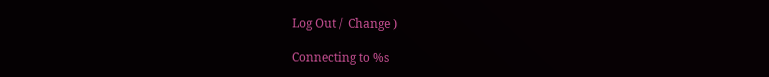Log Out /  Change )

Connecting to %s